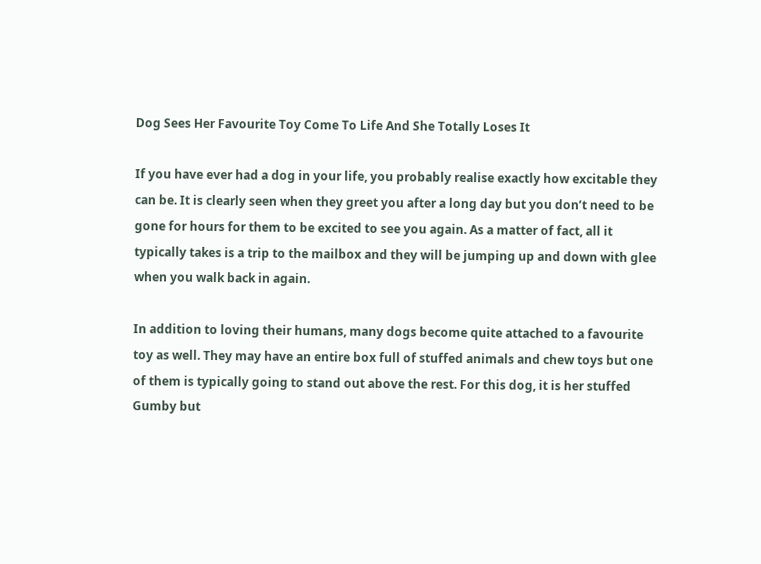Dog Sees Her Favourite Toy Come To Life And She Totally Loses It

If you have ever had a dog in your life, you probably realise exactly how excitable they can be. It is clearly seen when they greet you after a long day but you don’t need to be gone for hours for them to be excited to see you again. As a matter of fact, all it typically takes is a trip to the mailbox and they will be jumping up and down with glee when you walk back in again.

In addition to loving their humans, many dogs become quite attached to a favourite toy as well. They may have an entire box full of stuffed animals and chew toys but one of them is typically going to stand out above the rest. For this dog, it is her stuffed Gumby but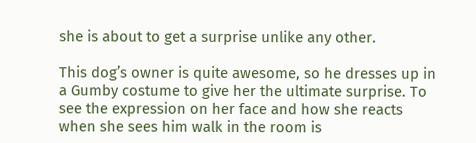she is about to get a surprise unlike any other.

This dog’s owner is quite awesome, so he dresses up in a Gumby costume to give her the ultimate surprise. To see the expression on her face and how she reacts when she sees him walk in the room is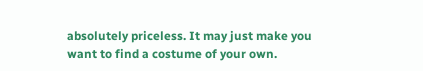absolutely priceless. It may just make you want to find a costume of your own.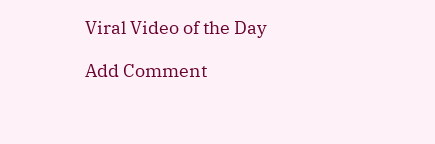Viral Video of the Day

Add Comment